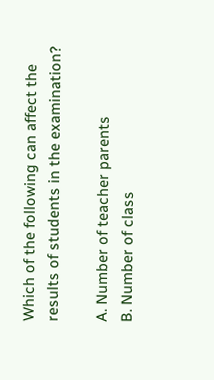Which of the following can affect the results of students in the examination?

A. Number of teacher parents
B. Number of class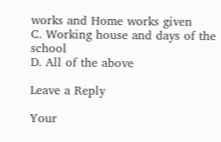works and Home works given
C. Working house and days of the school
D. All of the above

Leave a Reply

Your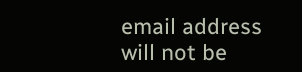email address will not be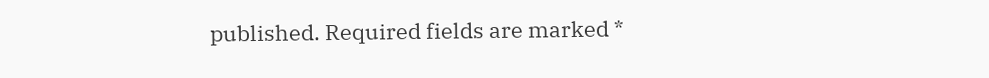published. Required fields are marked *